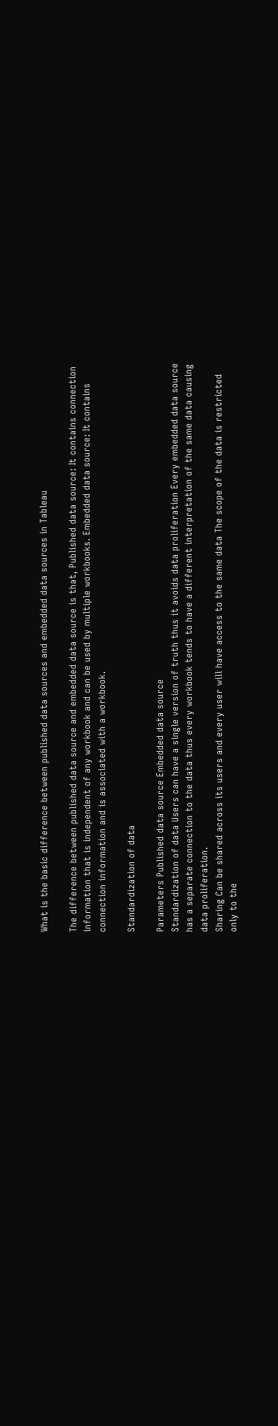What is the basic difference between published data sources and embedded data sources in Tableau

The difference between published data source and embedded data source is that, Published data source: It contains connection information that is independent of any workbook and can be used by multiple workbooks. Embedded data source: It contains connection information and is associated with a workbook.

Standardization of data

Parameters Published data source Embedded data source
Standardization of data Users can have a single version of truth thus it avoids data proliferation Every embedded data source has a separate connection to the data thus every workbook tends to have a different interpretation of the same data causing data proliferation.
Sharing Can be shared across its users and every user will have access to the same data The scope of the data is restricted only to the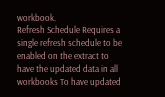workbook.
Refresh Schedule Requires a single refresh schedule to be enabled on the extract to have the updated data in all workbooks To have updated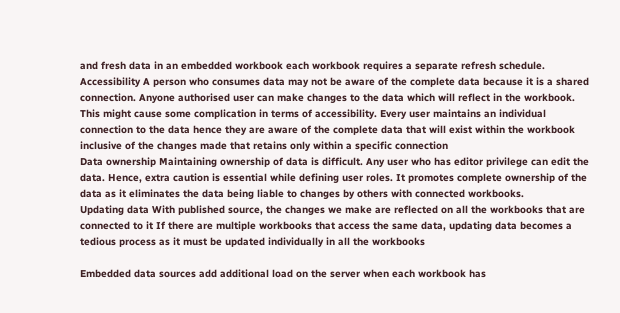and fresh data in an embedded workbook each workbook requires a separate refresh schedule.
Accessibility A person who consumes data may not be aware of the complete data because it is a shared connection. Anyone authorised user can make changes to the data which will reflect in the workbook. This might cause some complication in terms of accessibility. Every user maintains an individual connection to the data hence they are aware of the complete data that will exist within the workbook inclusive of the changes made that retains only within a specific connection
Data ownership Maintaining ownership of data is difficult. Any user who has editor privilege can edit the data. Hence, extra caution is essential while defining user roles. It promotes complete ownership of the data as it eliminates the data being liable to changes by others with connected workbooks.
Updating data With published source, the changes we make are reflected on all the workbooks that are connected to it If there are multiple workbooks that access the same data, updating data becomes a tedious process as it must be updated individually in all the workbooks

Embedded data sources add additional load on the server when each workbook has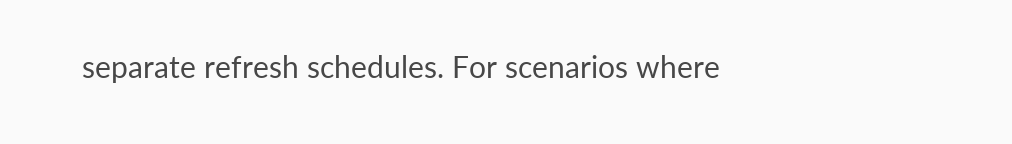separate refresh schedules. For scenarios where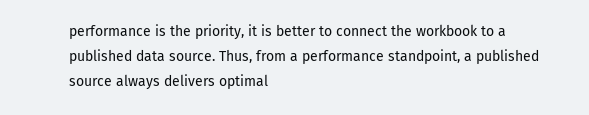performance is the priority, it is better to connect the workbook to a published data source. Thus, from a performance standpoint, a published source always delivers optimal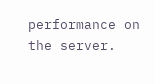performance on the server.